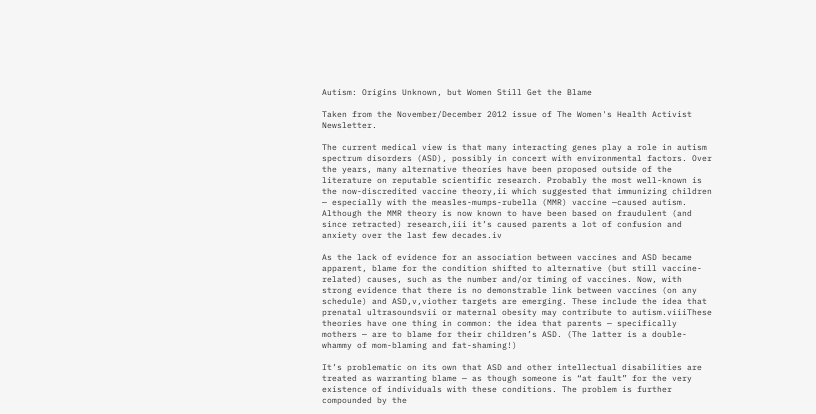Autism: Origins Unknown, but Women Still Get the Blame

Taken from the November/December 2012 issue of The Women's Health Activist Newsletter.

The current medical view is that many interacting genes play a role in autism spectrum disorders (ASD), possibly in concert with environmental factors. Over the years, many alternative theories have been proposed outside of the literature on reputable scientific research. Probably the most well-known is the now-discredited vaccine theory,ii which suggested that immunizing children — especially with the measles-mumps-rubella (MMR) vaccine —caused autism. Although the MMR theory is now known to have been based on fraudulent (and since retracted) research,iii it’s caused parents a lot of confusion and anxiety over the last few decades.iv

As the lack of evidence for an association between vaccines and ASD became apparent, blame for the condition shifted to alternative (but still vaccine-related) causes, such as the number and/or timing of vaccines. Now, with strong evidence that there is no demonstrable link between vaccines (on any schedule) and ASD,v,viother targets are emerging. These include the idea that prenatal ultrasoundsvii or maternal obesity may contribute to autism.viiiThese theories have one thing in common: the idea that parents — specifically mothers — are to blame for their children’s ASD. (The latter is a double-whammy of mom-blaming and fat-shaming!)

It’s problematic on its own that ASD and other intellectual disabilities are treated as warranting blame — as though someone is “at fault” for the very existence of individuals with these conditions. The problem is further compounded by the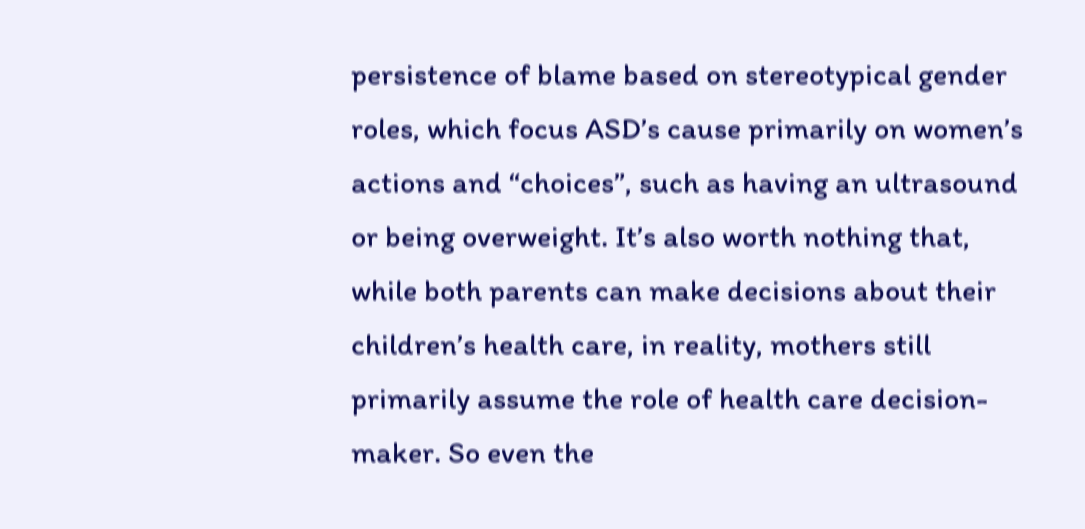persistence of blame based on stereotypical gender roles, which focus ASD’s cause primarily on women’s actions and “choices”, such as having an ultrasound or being overweight. It’s also worth nothing that, while both parents can make decisions about their children’s health care, in reality, mothers still primarily assume the role of health care decision-maker. So even the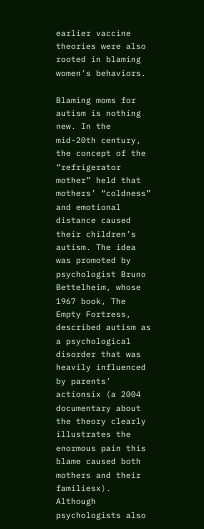earlier vaccine theories were also rooted in blaming women’s behaviors.

Blaming moms for autism is nothing new. In the mid-20th century, the concept of the “refrigerator mother” held that mothers’ “coldness” and emotional distance caused their children’s autism. The idea was promoted by psychologist Bruno Bettelheim, whose 1967 book, The Empty Fortress, described autism as a psychological disorder that was heavily influenced by parents’ actionsix (a 2004 documentary about the theory clearly illustrates the enormous pain this blame caused both mothers and their familiesx). Although psychologists also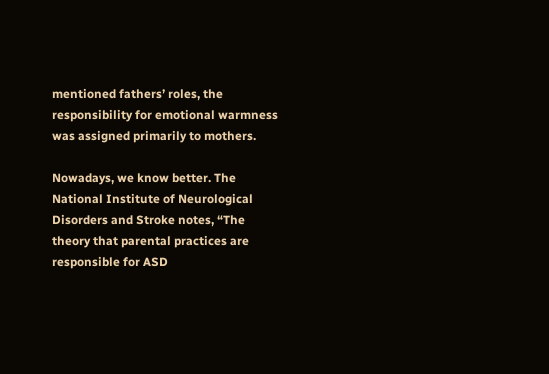mentioned fathers’ roles, the responsibility for emotional warmness was assigned primarily to mothers.

Nowadays, we know better. The National Institute of Neurological Disorders and Stroke notes, “The theory that parental practices are responsible for ASD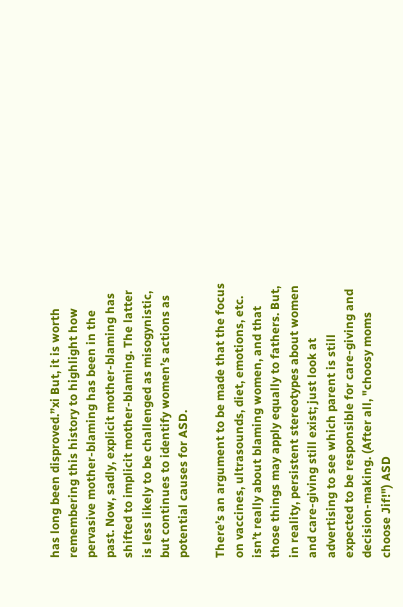has long been disproved.”xi But, it is worth remembering this history to highlight how pervasive mother-blaming has been in the past. Now, sadly, explicit mother-blaming has shifted to implicit mother-blaming. The latter is less likely to be challenged as misogynistic, but continues to identify women’s actions as potential causes for ASD.

There’s an argument to be made that the focus on vaccines, ultrasounds, diet, emotions, etc. isn’t really about blaming women, and that those things may apply equally to fathers. But, in reality, persistent stereotypes about women and care-giving still exist; just look at advertising to see which parent is still expected to be responsible for care-giving and decision-making. (After all, "choosy moms choose Jif!") ASD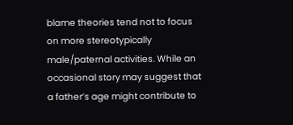blame theories tend not to focus on more stereotypically male/paternal activities. While an occasional story may suggest that a father’s age might contribute to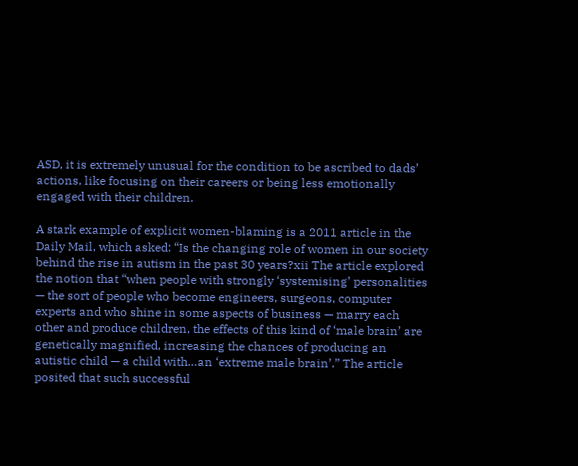ASD, it is extremely unusual for the condition to be ascribed to dads’ actions, like focusing on their careers or being less emotionally engaged with their children.

A stark example of explicit women-blaming is a 2011 article in the Daily Mail, which asked: “Is the changing role of women in our society behind the rise in autism in the past 30 years?xii The article explored the notion that “when people with strongly ‘systemising’ personalities — the sort of people who become engineers, surgeons, computer experts and who shine in some aspects of business — marry each other and produce children, the effects of this kind of ‘male brain’ are genetically magnified, increasing the chances of producing an autistic child — a child with…an ‘extreme male brain’.” The article posited that such successful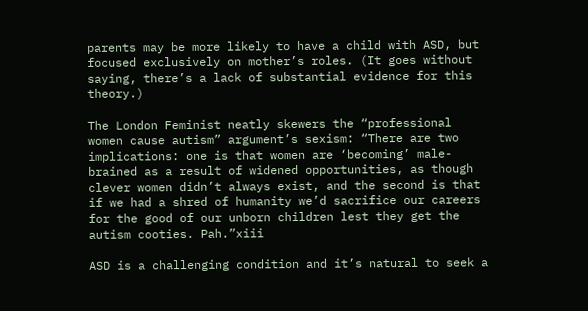parents may be more likely to have a child with ASD, but focused exclusively on mother’s roles. (It goes without saying, there’s a lack of substantial evidence for this theory.)

The London Feminist neatly skewers the “professional women cause autism” argument’s sexism: “There are two implications: one is that women are ‘becoming’ male-brained as a result of widened opportunities, as though clever women didn’t always exist, and the second is that if we had a shred of humanity we’d sacrifice our careers for the good of our unborn children lest they get the autism cooties. Pah.”xiii

ASD is a challenging condition and it’s natural to seek a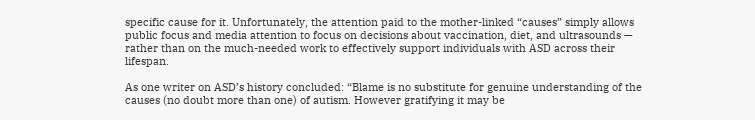specific cause for it. Unfortunately, the attention paid to the mother-linked “causes” simply allows public focus and media attention to focus on decisions about vaccination, diet, and ultrasounds — rather than on the much-needed work to effectively support individuals with ASD across their lifespan.

As one writer on ASD’s history concluded: “Blame is no substitute for genuine understanding of the causes (no doubt more than one) of autism. However gratifying it may be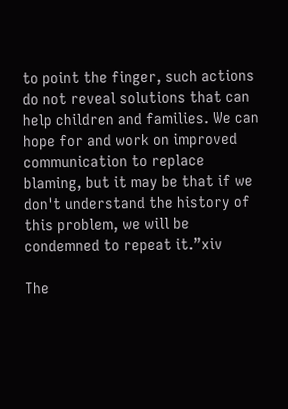to point the finger, such actions do not reveal solutions that can help children and families. We can hope for and work on improved communication to replace blaming, but it may be that if we don't understand the history of this problem, we will be condemned to repeat it.”xiv

The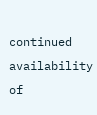continued availability of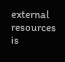external resources is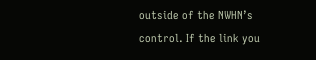outside of the NWHN’s control. If the link you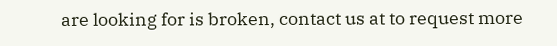are looking for is broken, contact us at to request more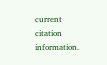current citation information.